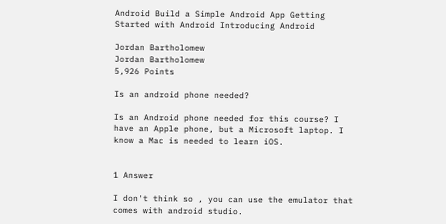Android Build a Simple Android App Getting Started with Android Introducing Android

Jordan Bartholomew
Jordan Bartholomew
5,926 Points

Is an android phone needed?

Is an Android phone needed for this course? I have an Apple phone, but a Microsoft laptop. I know a Mac is needed to learn iOS.


1 Answer

I don't think so , you can use the emulator that comes with android studio.